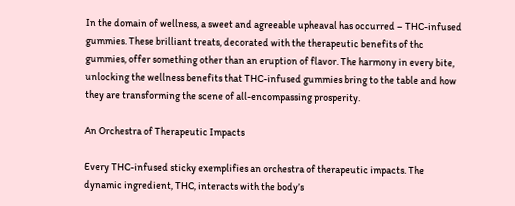In the domain of wellness, a sweet and agreeable upheaval has occurred – THC-infused gummies. These brilliant treats, decorated with the therapeutic benefits of thc gummies, offer something other than an eruption of flavor. The harmony in every bite, unlocking the wellness benefits that THC-infused gummies bring to the table and how they are transforming the scene of all-encompassing prosperity.

An Orchestra of Therapeutic Impacts

Every THC-infused sticky exemplifies an orchestra of therapeutic impacts. The dynamic ingredient, THC, interacts with the body’s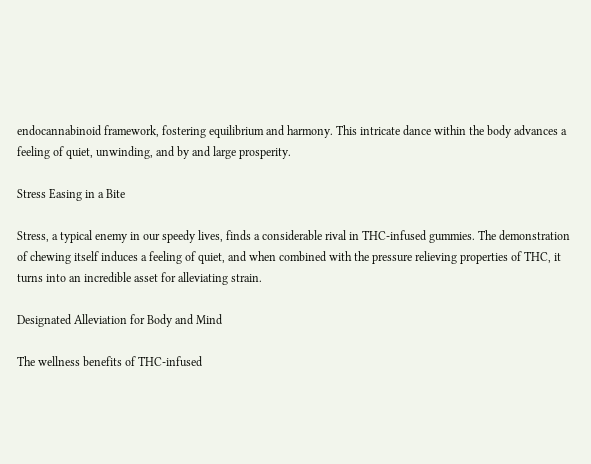endocannabinoid framework, fostering equilibrium and harmony. This intricate dance within the body advances a feeling of quiet, unwinding, and by and large prosperity.

Stress Easing in a Bite

Stress, a typical enemy in our speedy lives, finds a considerable rival in THC-infused gummies. The demonstration of chewing itself induces a feeling of quiet, and when combined with the pressure relieving properties of THC, it turns into an incredible asset for alleviating strain.

Designated Alleviation for Body and Mind

The wellness benefits of THC-infused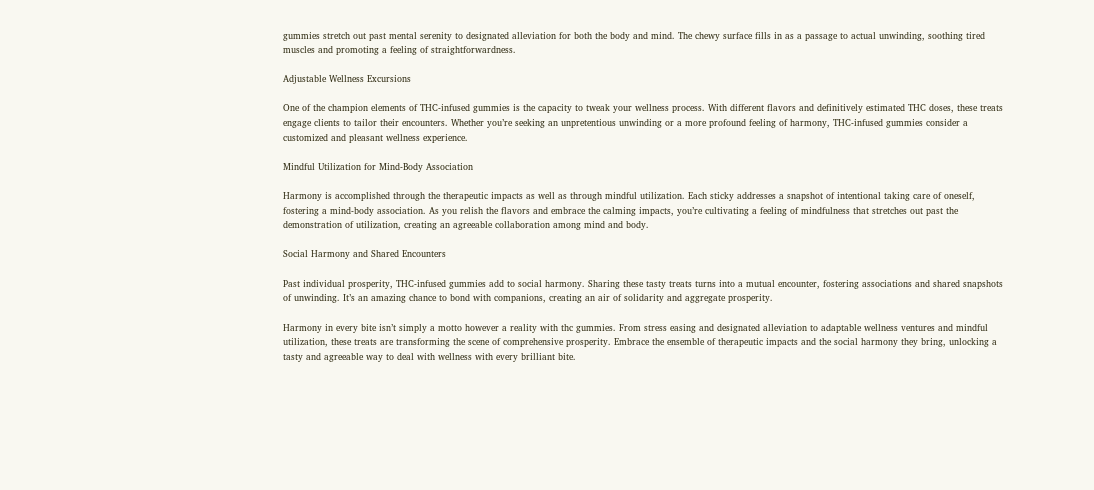gummies stretch out past mental serenity to designated alleviation for both the body and mind. The chewy surface fills in as a passage to actual unwinding, soothing tired muscles and promoting a feeling of straightforwardness.

Adjustable Wellness Excursions

One of the champion elements of THC-infused gummies is the capacity to tweak your wellness process. With different flavors and definitively estimated THC doses, these treats engage clients to tailor their encounters. Whether you’re seeking an unpretentious unwinding or a more profound feeling of harmony, THC-infused gummies consider a customized and pleasant wellness experience.

Mindful Utilization for Mind-Body Association

Harmony is accomplished through the therapeutic impacts as well as through mindful utilization. Each sticky addresses a snapshot of intentional taking care of oneself, fostering a mind-body association. As you relish the flavors and embrace the calming impacts, you’re cultivating a feeling of mindfulness that stretches out past the demonstration of utilization, creating an agreeable collaboration among mind and body.

Social Harmony and Shared Encounters

Past individual prosperity, THC-infused gummies add to social harmony. Sharing these tasty treats turns into a mutual encounter, fostering associations and shared snapshots of unwinding. It’s an amazing chance to bond with companions, creating an air of solidarity and aggregate prosperity.

Harmony in every bite isn’t simply a motto however a reality with thc gummies. From stress easing and designated alleviation to adaptable wellness ventures and mindful utilization, these treats are transforming the scene of comprehensive prosperity. Embrace the ensemble of therapeutic impacts and the social harmony they bring, unlocking a tasty and agreeable way to deal with wellness with every brilliant bite.